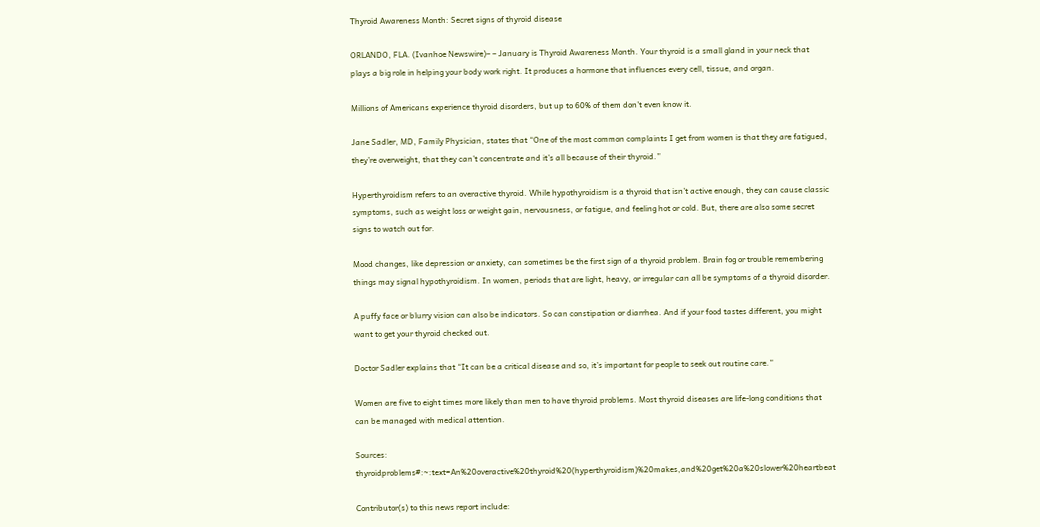Thyroid Awareness Month: Secret signs of thyroid disease

ORLANDO, FLA. (Ivanhoe Newswire)– – January is Thyroid Awareness Month. Your thyroid is a small gland in your neck that plays a big role in helping your body work right. It produces a hormone that influences every cell, tissue, and organ.

Millions of Americans experience thyroid disorders, but up to 60% of them don’t even know it.

Jane Sadler, MD, Family Physician, states that “One of the most common complaints I get from women is that they are fatigued, they’re overweight, that they can’t concentrate and it’s all because of their thyroid.”

Hyperthyroidism refers to an overactive thyroid. While hypothyroidism is a thyroid that isn’t active enough, they can cause classic symptoms, such as weight loss or weight gain, nervousness, or fatigue, and feeling hot or cold. But, there are also some secret signs to watch out for.

Mood changes, like depression or anxiety, can sometimes be the first sign of a thyroid problem. Brain fog or trouble remembering things may signal hypothyroidism. In women, periods that are light, heavy, or irregular can all be symptoms of a thyroid disorder.

A puffy face or blurry vision can also be indicators. So can constipation or diarrhea. And if your food tastes different, you might want to get your thyroid checked out.

Doctor Sadler explains that “It can be a critical disease and so, it’s important for people to seek out routine care.”

Women are five to eight times more likely than men to have thyroid problems. Most thyroid diseases are life-long conditions that can be managed with medical attention.

Sources: thyroidproblems#:~:text=An%20overactive%20thyroid%20(hyperthyroidism)%20makes,and%20get%20a%20slower%20heartbeat

Contributor(s) to this news report include: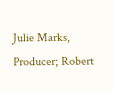Julie Marks, Producer; Robert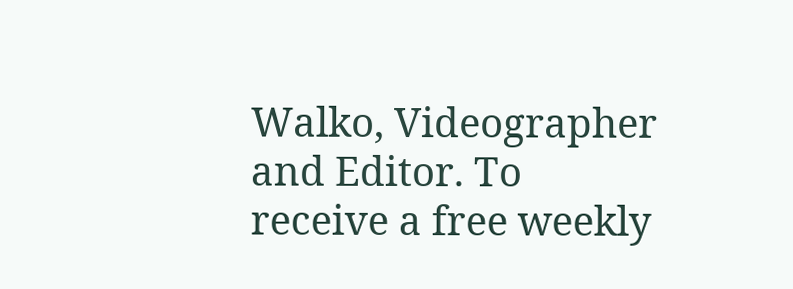Walko, Videographer and Editor. To receive a free weekly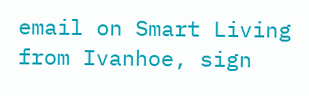email on Smart Living from Ivanhoe, sign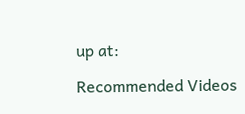up at:

Recommended Videos